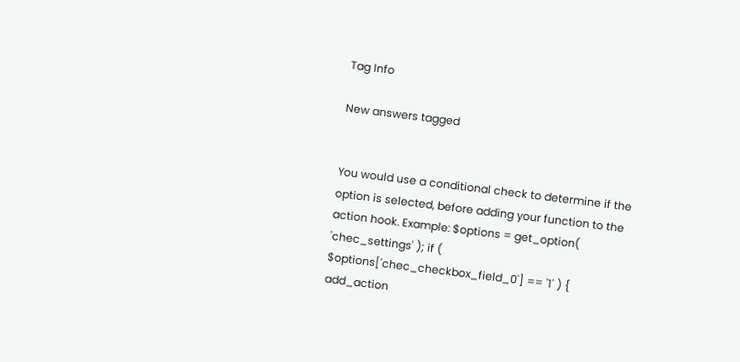Tag Info

New answers tagged


You would use a conditional check to determine if the option is selected, before adding your function to the action hook. Example: $options = get_option( 'chec_settings' ); if ( $options['chec_checkbox_field_0'] == '1' ) { add_action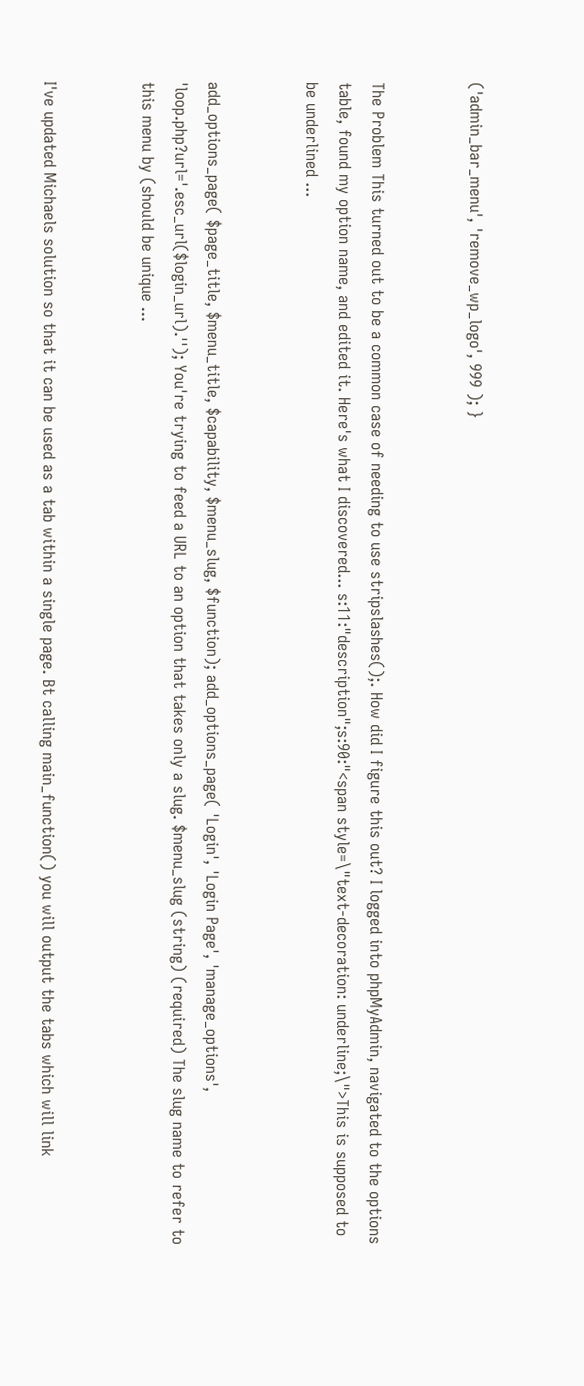('admin_bar_menu', 'remove_wp_logo', 999 ); }


The Problem This turned out to be a common case of needing to use stripslashes();. How did I figure this out? I logged into phpMyAdmin, navigated to the options table, found my option name, and edited it. Here's what I discovered... s:11:"description";s:90:"<span style=\"text-decoration: underline;\">This is supposed to be underlined ...


add_options_page( $page_title, $menu_title, $capability, $menu_slug, $function); add_options_page( 'Login', 'Login Page', 'manage_options', 'loop.php?url='.esc_url($login_url).''); You're trying to feed a URL to an option that takes only a slug. $menu_slug (string) (required) The slug name to refer to this menu by (should be unique ...


I've updated Michaels solution so that it can be used as a tab within a single page. Bt calling main_function() you will output the tabs which will link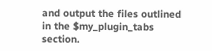and output the files outlined in the $my_plugin_tabs section.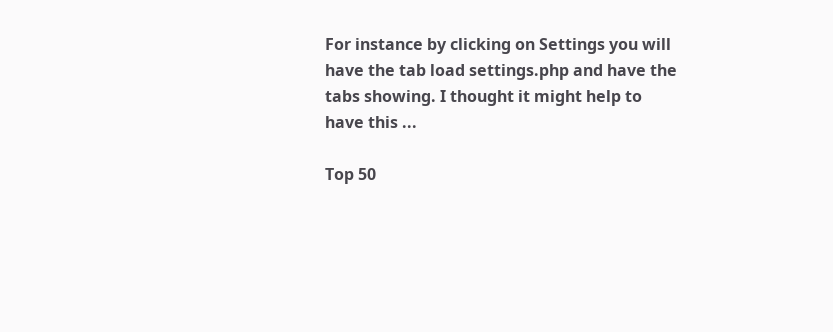For instance by clicking on Settings you will have the tab load settings.php and have the tabs showing. I thought it might help to have this ...

Top 50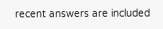recent answers are included